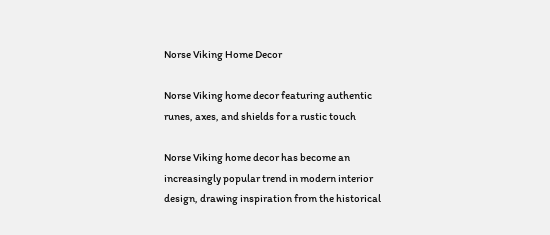Norse Viking Home Decor

Norse Viking home decor featuring authentic runes, axes, and shields for a rustic touch

Norse Viking home decor has become an increasingly popular trend in modern interior design, drawing inspiration from the historical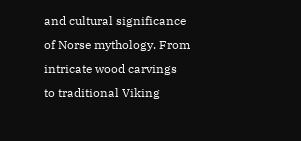and cultural significance of Norse mythology. From intricate wood carvings to traditional Viking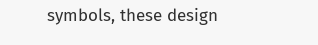symbols, these design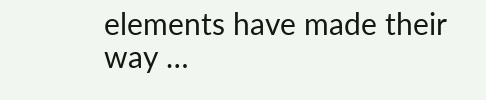elements have made their way …